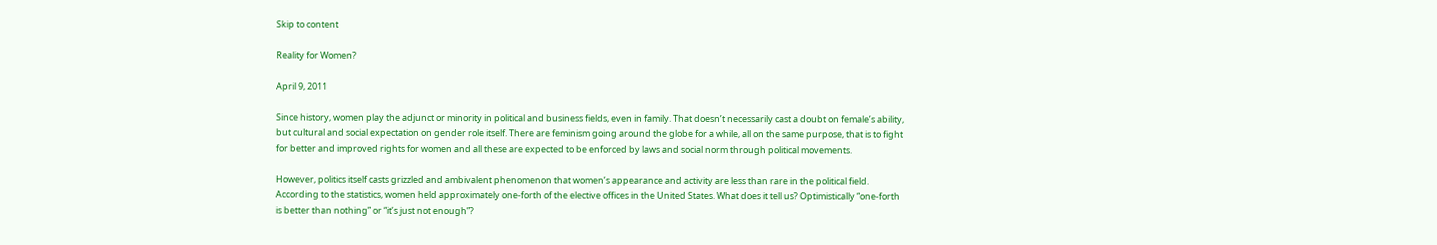Skip to content

Reality for Women?

April 9, 2011

Since history, women play the adjunct or minority in political and business fields, even in family. That doesn’t necessarily cast a doubt on female’s ability, but cultural and social expectation on gender role itself. There are feminism going around the globe for a while, all on the same purpose, that is to fight for better and improved rights for women and all these are expected to be enforced by laws and social norm through political movements.

However, politics itself casts grizzled and ambivalent phenomenon that women’s appearance and activity are less than rare in the political field. According to the statistics, women held approximately one-forth of the elective offices in the United States. What does it tell us? Optimistically “one-forth is better than nothing” or “it’s just not enough”?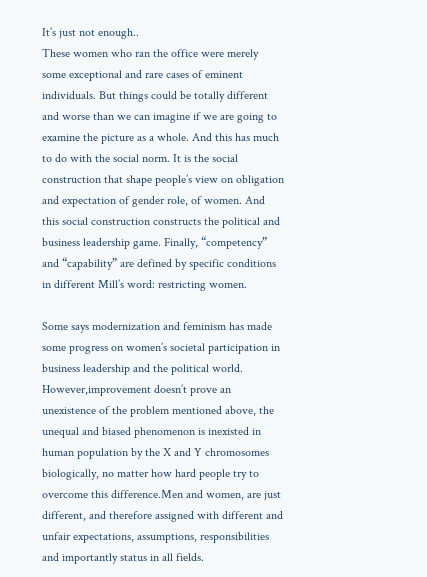It’s just not enough..
These women who ran the office were merely some exceptional and rare cases of eminent individuals. But things could be totally different and worse than we can imagine if we are going to examine the picture as a whole. And this has much to do with the social norm. It is the social construction that shape people’s view on obligation and expectation of gender role, of women. And this social construction constructs the political and business leadership game. Finally, “competency” and “capability” are defined by specific conditions in different Mill’s word: restricting women.

Some says modernization and feminism has made some progress on women’s societal participation in business leadership and the political world. However,improvement doesn’t prove an unexistence of the problem mentioned above, the unequal and biased phenomenon is inexisted in human population by the X and Y chromosomes biologically, no matter how hard people try to overcome this difference.Men and women, are just different, and therefore assigned with different and unfair expectations, assumptions, responsibilities and importantly status in all fields.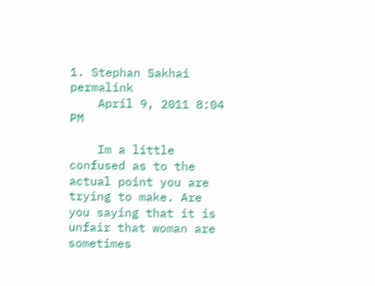1. Stephan Sakhai permalink
    April 9, 2011 8:04 PM

    Im a little confused as to the actual point you are trying to make. Are you saying that it is unfair that woman are sometimes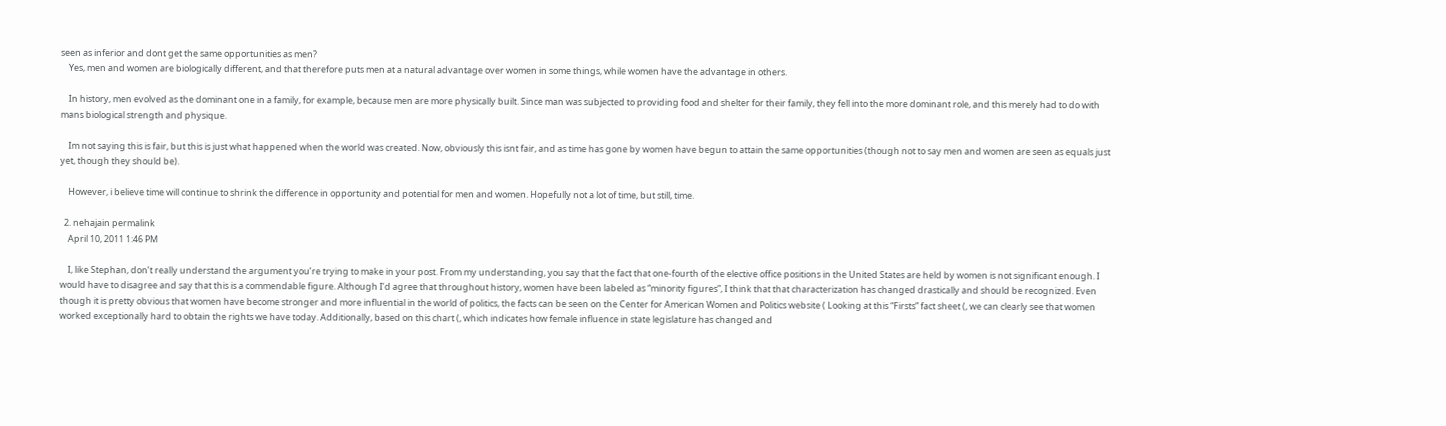seen as inferior and dont get the same opportunities as men?
    Yes, men and women are biologically different, and that therefore puts men at a natural advantage over women in some things, while women have the advantage in others.

    In history, men evolved as the dominant one in a family, for example, because men are more physically built. Since man was subjected to providing food and shelter for their family, they fell into the more dominant role, and this merely had to do with mans biological strength and physique.

    Im not saying this is fair, but this is just what happened when the world was created. Now, obviously this isnt fair, and as time has gone by women have begun to attain the same opportunities (though not to say men and women are seen as equals just yet, though they should be).

    However, i believe time will continue to shrink the difference in opportunity and potential for men and women. Hopefully not a lot of time, but still, time.

  2. nehajain permalink
    April 10, 2011 1:46 PM

    I, like Stephan, don’t really understand the argument you’re trying to make in your post. From my understanding, you say that the fact that one-fourth of the elective office positions in the United States are held by women is not significant enough. I would have to disagree and say that this is a commendable figure. Although I’d agree that throughout history, women have been labeled as “minority figures”, I think that that characterization has changed drastically and should be recognized. Even though it is pretty obvious that women have become stronger and more influential in the world of politics, the facts can be seen on the Center for American Women and Politics website ( Looking at this “Firsts” fact sheet (, we can clearly see that women worked exceptionally hard to obtain the rights we have today. Additionally, based on this chart (, which indicates how female influence in state legislature has changed and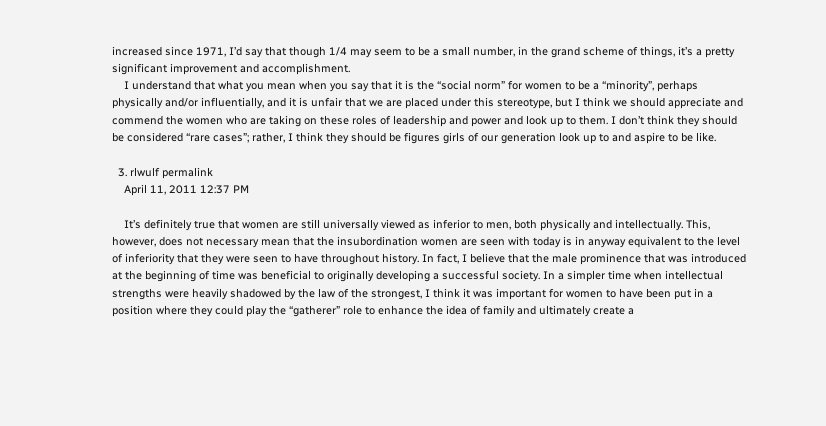increased since 1971, I’d say that though 1/4 may seem to be a small number, in the grand scheme of things, it’s a pretty significant improvement and accomplishment.
    I understand that what you mean when you say that it is the “social norm” for women to be a “minority”, perhaps physically and/or influentially, and it is unfair that we are placed under this stereotype, but I think we should appreciate and commend the women who are taking on these roles of leadership and power and look up to them. I don’t think they should be considered “rare cases”; rather, I think they should be figures girls of our generation look up to and aspire to be like.

  3. rlwulf permalink
    April 11, 2011 12:37 PM

    It’s definitely true that women are still universally viewed as inferior to men, both physically and intellectually. This, however, does not necessary mean that the insubordination women are seen with today is in anyway equivalent to the level of inferiority that they were seen to have throughout history. In fact, I believe that the male prominence that was introduced at the beginning of time was beneficial to originally developing a successful society. In a simpler time when intellectual strengths were heavily shadowed by the law of the strongest, I think it was important for women to have been put in a position where they could play the “gatherer” role to enhance the idea of family and ultimately create a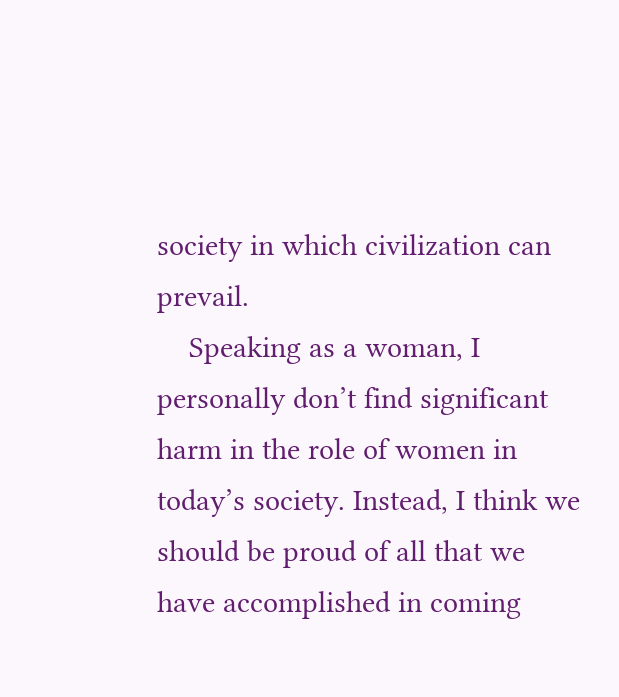society in which civilization can prevail.
    Speaking as a woman, I personally don’t find significant harm in the role of women in today’s society. Instead, I think we should be proud of all that we have accomplished in coming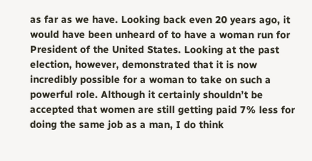as far as we have. Looking back even 20 years ago, it would have been unheard of to have a woman run for President of the United States. Looking at the past election, however, demonstrated that it is now incredibly possible for a woman to take on such a powerful role. Although it certainly shouldn’t be accepted that women are still getting paid 7% less for doing the same job as a man, I do think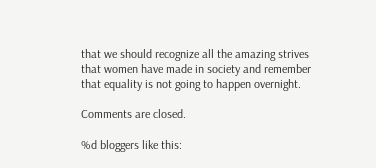that we should recognize all the amazing strives that women have made in society and remember that equality is not going to happen overnight.

Comments are closed.

%d bloggers like this: